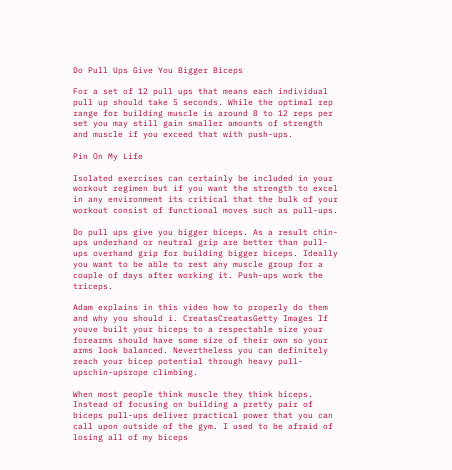Do Pull Ups Give You Bigger Biceps

For a set of 12 pull ups that means each individual pull up should take 5 seconds. While the optimal rep range for building muscle is around 8 to 12 reps per set you may still gain smaller amounts of strength and muscle if you exceed that with push-ups.

Pin On My Life

Isolated exercises can certainly be included in your workout regimen but if you want the strength to excel in any environment its critical that the bulk of your workout consist of functional moves such as pull-ups.

Do pull ups give you bigger biceps. As a result chin-ups underhand or neutral grip are better than pull-ups overhand grip for building bigger biceps. Ideally you want to be able to rest any muscle group for a couple of days after working it. Push-ups work the triceps.

Adam explains in this video how to properly do them and why you should i. CreatasCreatasGetty Images If youve built your biceps to a respectable size your forearms should have some size of their own so your arms look balanced. Nevertheless you can definitely reach your bicep potential through heavy pull-upschin-upsrope climbing.

When most people think muscle they think biceps. Instead of focusing on building a pretty pair of biceps pull-ups deliver practical power that you can call upon outside of the gym. I used to be afraid of losing all of my biceps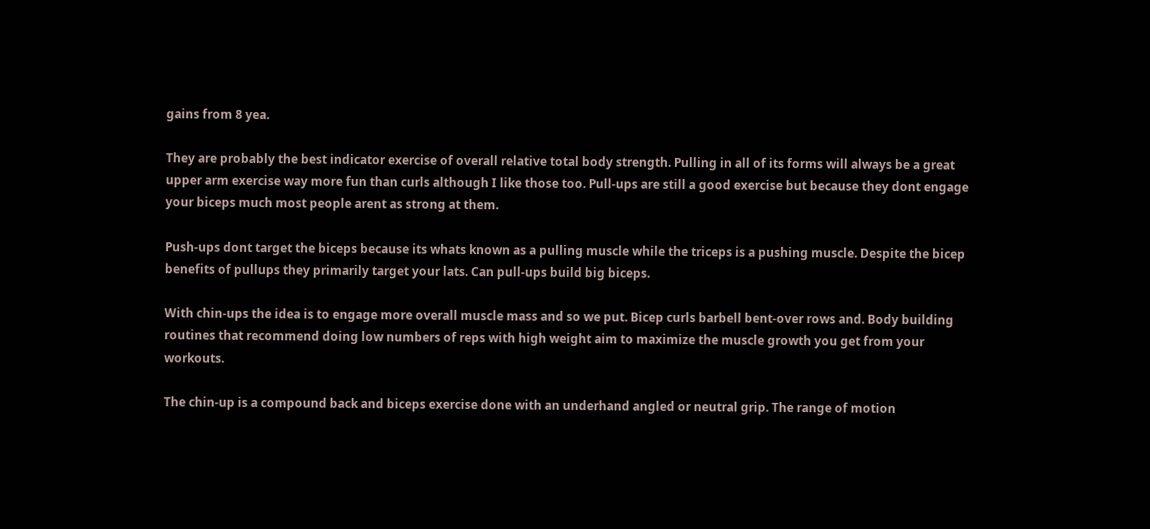gains from 8 yea.

They are probably the best indicator exercise of overall relative total body strength. Pulling in all of its forms will always be a great upper arm exercise way more fun than curls although I like those too. Pull-ups are still a good exercise but because they dont engage your biceps much most people arent as strong at them.

Push-ups dont target the biceps because its whats known as a pulling muscle while the triceps is a pushing muscle. Despite the bicep benefits of pullups they primarily target your lats. Can pull-ups build big biceps.

With chin-ups the idea is to engage more overall muscle mass and so we put. Bicep curls barbell bent-over rows and. Body building routines that recommend doing low numbers of reps with high weight aim to maximize the muscle growth you get from your workouts.

The chin-up is a compound back and biceps exercise done with an underhand angled or neutral grip. The range of motion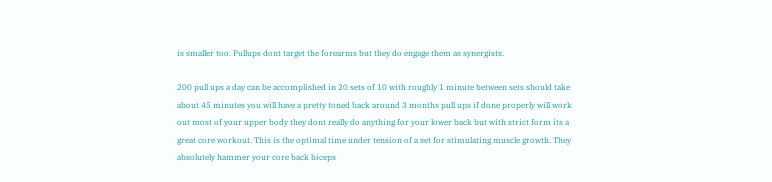is smaller too. Pullups dont target the forearms but they do engage them as synergists.

200 pull ups a day can be accomplished in 20 sets of 10 with roughly 1 minute between sets should take about 45 minutes you will have a pretty toned back around 3 months pull ups if done properly will work out most of your upper body they dont really do anything for your lower back but with strict form its a great core workout. This is the optimal time under tension of a set for stimulating muscle growth. They absolutely hammer your core back biceps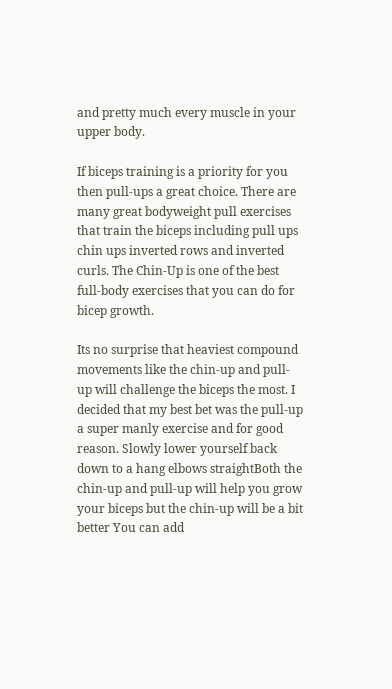and pretty much every muscle in your upper body.

If biceps training is a priority for you then pull-ups a great choice. There are many great bodyweight pull exercises that train the biceps including pull ups chin ups inverted rows and inverted curls. The Chin-Up is one of the best full-body exercises that you can do for bicep growth.

Its no surprise that heaviest compound movements like the chin-up and pull-up will challenge the biceps the most. I decided that my best bet was the pull-up a super manly exercise and for good reason. Slowly lower yourself back down to a hang elbows straightBoth the chin-up and pull-up will help you grow your biceps but the chin-up will be a bit better You can add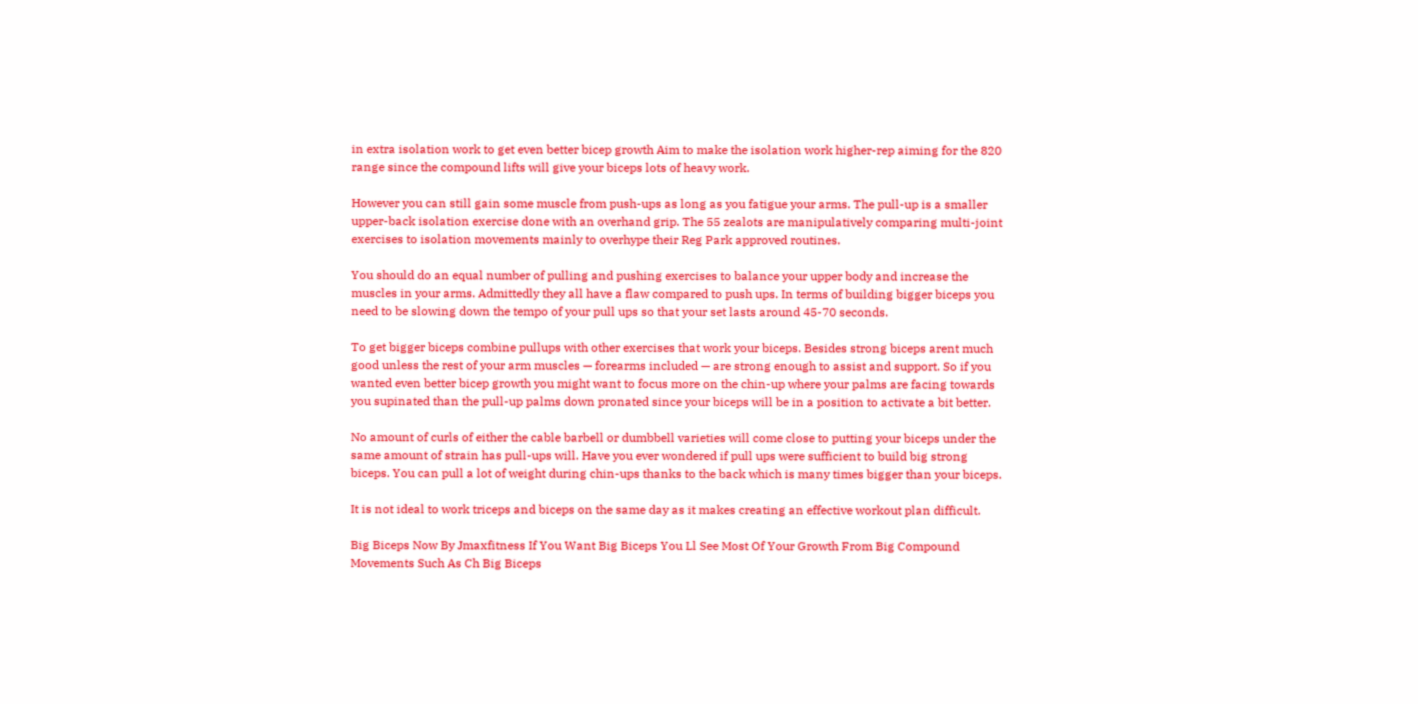in extra isolation work to get even better bicep growth Aim to make the isolation work higher-rep aiming for the 820 range since the compound lifts will give your biceps lots of heavy work.

However you can still gain some muscle from push-ups as long as you fatigue your arms. The pull-up is a smaller upper-back isolation exercise done with an overhand grip. The 55 zealots are manipulatively comparing multi-joint exercises to isolation movements mainly to overhype their Reg Park approved routines.

You should do an equal number of pulling and pushing exercises to balance your upper body and increase the muscles in your arms. Admittedly they all have a flaw compared to push ups. In terms of building bigger biceps you need to be slowing down the tempo of your pull ups so that your set lasts around 45-70 seconds.

To get bigger biceps combine pullups with other exercises that work your biceps. Besides strong biceps arent much good unless the rest of your arm muscles — forearms included — are strong enough to assist and support. So if you wanted even better bicep growth you might want to focus more on the chin-up where your palms are facing towards you supinated than the pull-up palms down pronated since your biceps will be in a position to activate a bit better.

No amount of curls of either the cable barbell or dumbbell varieties will come close to putting your biceps under the same amount of strain has pull-ups will. Have you ever wondered if pull ups were sufficient to build big strong biceps. You can pull a lot of weight during chin-ups thanks to the back which is many times bigger than your biceps.

It is not ideal to work triceps and biceps on the same day as it makes creating an effective workout plan difficult.

Big Biceps Now By Jmaxfitness If You Want Big Biceps You Ll See Most Of Your Growth From Big Compound Movements Such As Ch Big Biceps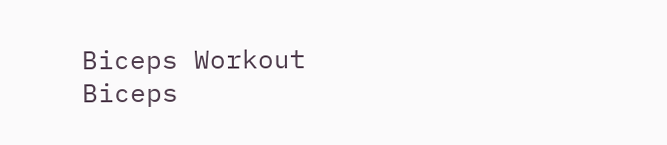Biceps Workout Biceps